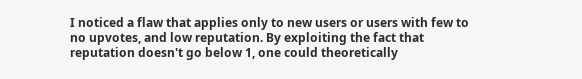I noticed a flaw that applies only to new users or users with few to no upvotes, and low reputation. By exploiting the fact that reputation doesn't go below 1, one could theoretically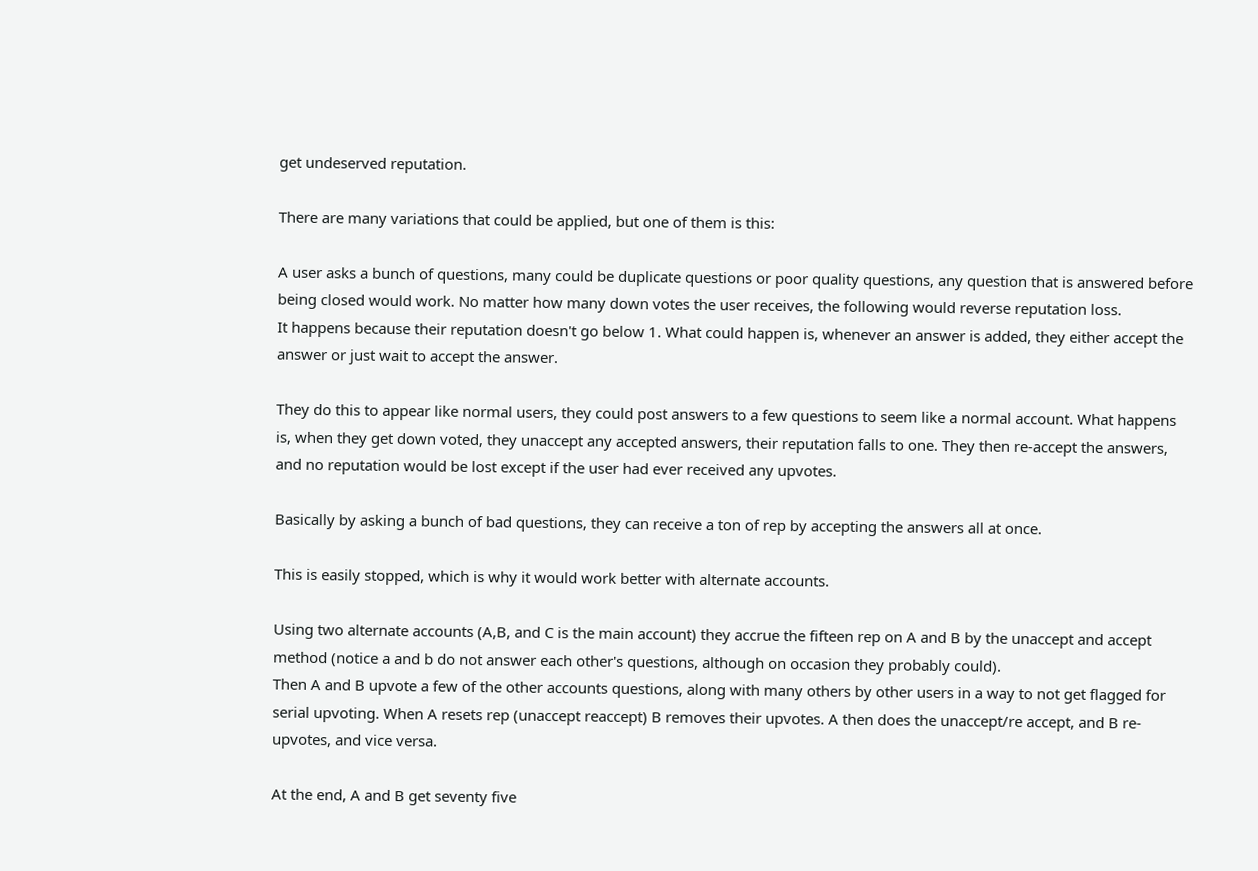get undeserved reputation.

There are many variations that could be applied, but one of them is this:

A user asks a bunch of questions, many could be duplicate questions or poor quality questions, any question that is answered before being closed would work. No matter how many down votes the user receives, the following would reverse reputation loss.
It happens because their reputation doesn't go below 1. What could happen is, whenever an answer is added, they either accept the answer or just wait to accept the answer.

They do this to appear like normal users, they could post answers to a few questions to seem like a normal account. What happens is, when they get down voted, they unaccept any accepted answers, their reputation falls to one. They then re-accept the answers, and no reputation would be lost except if the user had ever received any upvotes.

Basically by asking a bunch of bad questions, they can receive a ton of rep by accepting the answers all at once.

This is easily stopped, which is why it would work better with alternate accounts.

Using two alternate accounts (A,B, and C is the main account) they accrue the fifteen rep on A and B by the unaccept and accept method (notice a and b do not answer each other's questions, although on occasion they probably could).
Then A and B upvote a few of the other accounts questions, along with many others by other users in a way to not get flagged for serial upvoting. When A resets rep (unaccept reaccept) B removes their upvotes. A then does the unaccept/re accept, and B re-upvotes, and vice versa.

At the end, A and B get seventy five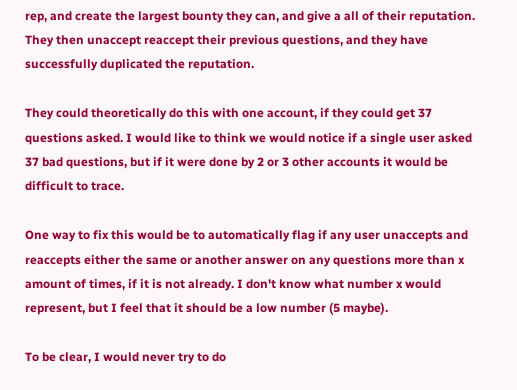rep, and create the largest bounty they can, and give a all of their reputation. They then unaccept reaccept their previous questions, and they have successfully duplicated the reputation.

They could theoretically do this with one account, if they could get 37 questions asked. I would like to think we would notice if a single user asked 37 bad questions, but if it were done by 2 or 3 other accounts it would be difficult to trace.

One way to fix this would be to automatically flag if any user unaccepts and reaccepts either the same or another answer on any questions more than x amount of times, if it is not already. I don't know what number x would represent, but I feel that it should be a low number (5 maybe).

To be clear, I would never try to do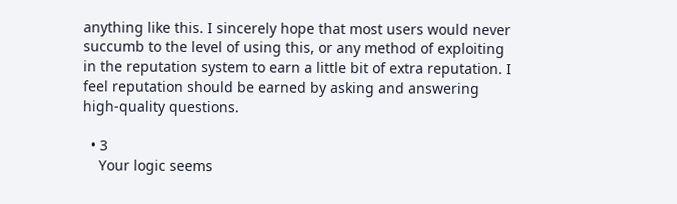anything like this. I sincerely hope that most users would never succumb to the level of using this, or any method of exploiting in the reputation system to earn a little bit of extra reputation. I feel reputation should be earned by asking and answering high-quality questions.

  • 3
    Your logic seems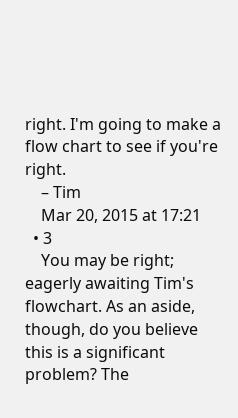right. I'm going to make a flow chart to see if you're right.
    – Tim
    Mar 20, 2015 at 17:21
  • 3
    You may be right; eagerly awaiting Tim's flowchart. As an aside, though, do you believe this is a significant problem? The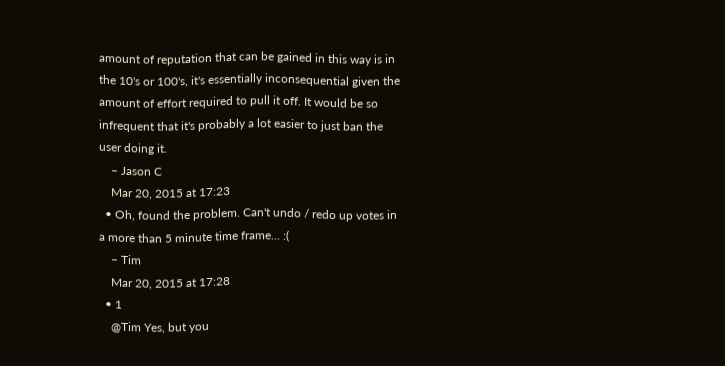amount of reputation that can be gained in this way is in the 10's or 100's, it's essentially inconsequential given the amount of effort required to pull it off. It would be so infrequent that it's probably a lot easier to just ban the user doing it.
    – Jason C
    Mar 20, 2015 at 17:23
  • Oh, found the problem. Can't undo / redo up votes in a more than 5 minute time frame... :(
    – Tim
    Mar 20, 2015 at 17:28
  • 1
    @Tim Yes, but you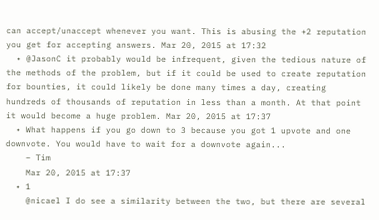can accept/unaccept whenever you want. This is abusing the +2 reputation you get for accepting answers. Mar 20, 2015 at 17:32
  • @JasonC it probably would be infrequent, given the tedious nature of the methods of the problem, but if it could be used to create reputation for bounties, it could likely be done many times a day, creating hundreds of thousands of reputation in less than a month. At that point it would become a huge problem. Mar 20, 2015 at 17:37
  • What happens if you go down to 3 because you got 1 upvote and one downvote. You would have to wait for a downvote again...
    – Tim
    Mar 20, 2015 at 17:37
  • 1
    @nicael I do see a similarity between the two, but there are several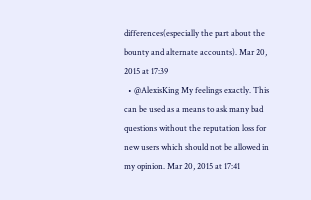differences(especially the part about the bounty and alternate accounts). Mar 20, 2015 at 17:39
  • @AlexisKing My feelings exactly. This can be used as a means to ask many bad questions without the reputation loss for new users which should not be allowed in my opinion. Mar 20, 2015 at 17:41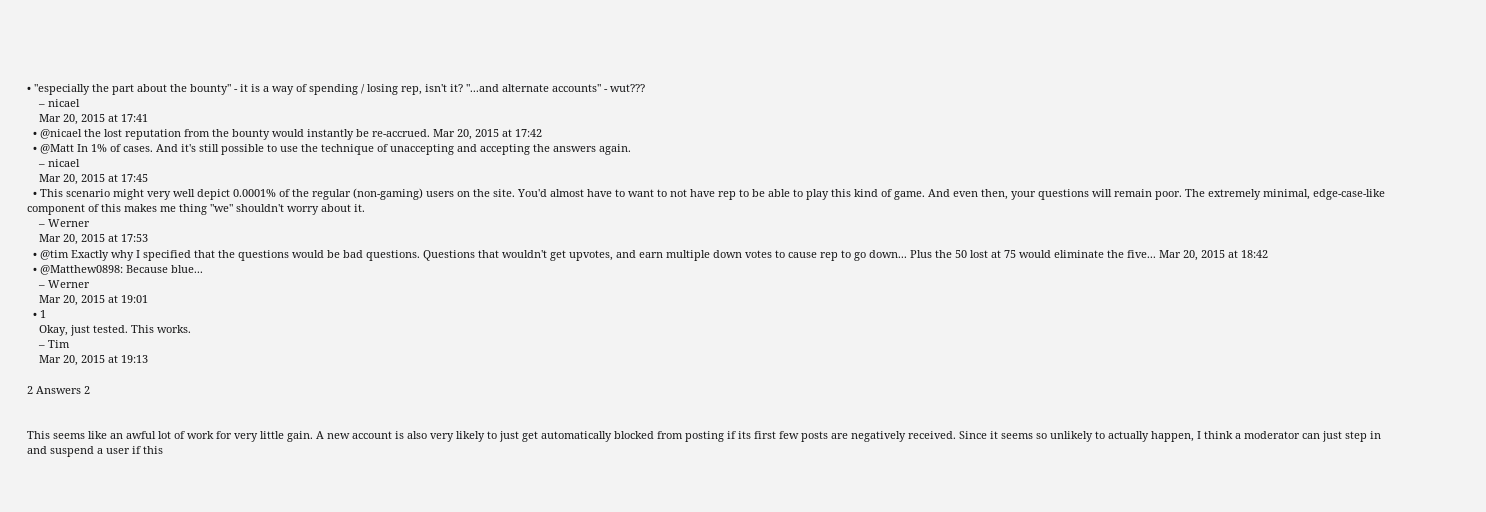• "especially the part about the bounty" - it is a way of spending / losing rep, isn't it? "...and alternate accounts" - wut???
    – nicael
    Mar 20, 2015 at 17:41
  • @nicael the lost reputation from the bounty would instantly be re-accrued. Mar 20, 2015 at 17:42
  • @Matt In 1% of cases. And it's still possible to use the technique of unaccepting and accepting the answers again.
    – nicael
    Mar 20, 2015 at 17:45
  • This scenario might very well depict 0.0001% of the regular (non-gaming) users on the site. You'd almost have to want to not have rep to be able to play this kind of game. And even then, your questions will remain poor. The extremely minimal, edge-case-like component of this makes me thing "we" shouldn't worry about it.
    – Werner
    Mar 20, 2015 at 17:53
  • @tim Exactly why I specified that the questions would be bad questions. Questions that wouldn't get upvotes, and earn multiple down votes to cause rep to go down... Plus the 50 lost at 75 would eliminate the five... Mar 20, 2015 at 18:42
  • @Matthew0898: Because blue...
    – Werner
    Mar 20, 2015 at 19:01
  • 1
    Okay, just tested. This works.
    – Tim
    Mar 20, 2015 at 19:13

2 Answers 2


This seems like an awful lot of work for very little gain. A new account is also very likely to just get automatically blocked from posting if its first few posts are negatively received. Since it seems so unlikely to actually happen, I think a moderator can just step in and suspend a user if this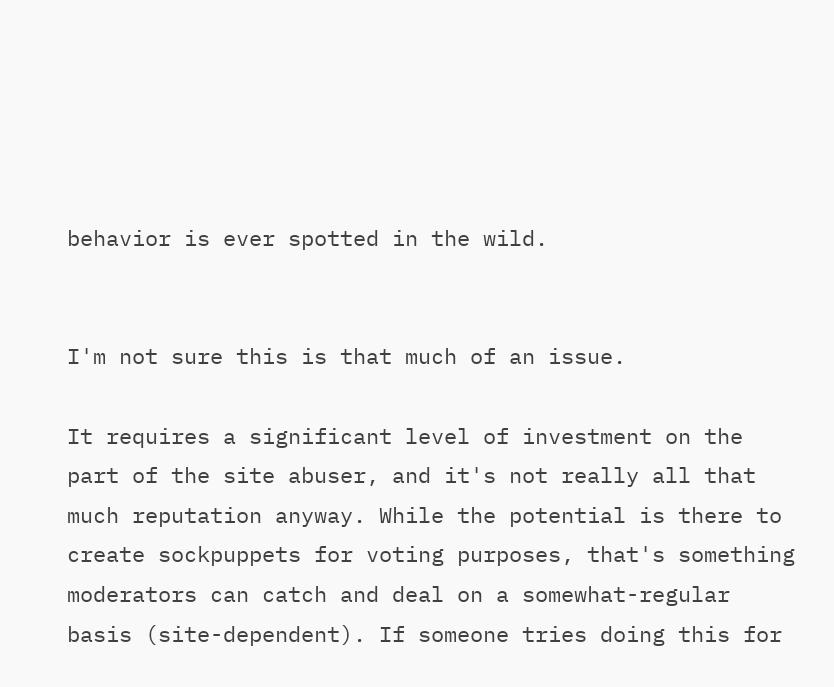behavior is ever spotted in the wild.


I'm not sure this is that much of an issue.

It requires a significant level of investment on the part of the site abuser, and it's not really all that much reputation anyway. While the potential is there to create sockpuppets for voting purposes, that's something moderators can catch and deal on a somewhat-regular basis (site-dependent). If someone tries doing this for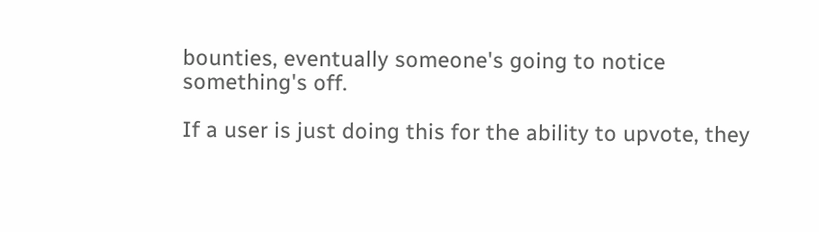bounties, eventually someone's going to notice something's off.

If a user is just doing this for the ability to upvote, they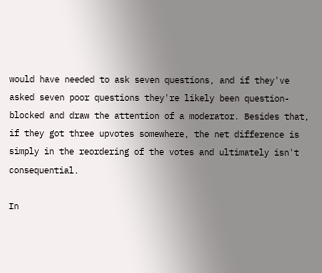would have needed to ask seven questions, and if they've asked seven poor questions they're likely been question-blocked and draw the attention of a moderator. Besides that, if they got three upvotes somewhere, the net difference is simply in the reordering of the votes and ultimately isn't consequential.

In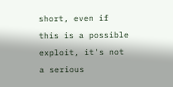short, even if this is a possible exploit, it's not a serious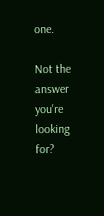one.

Not the answer you're looking for?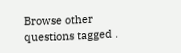Browse other questions tagged .